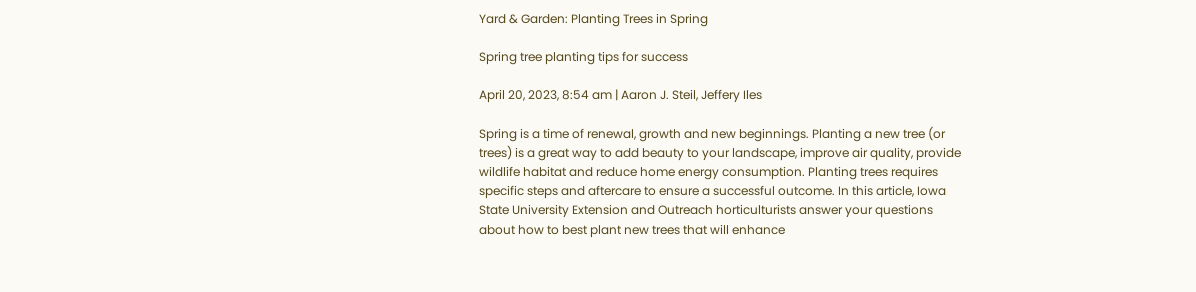Yard & Garden: Planting Trees in Spring

Spring tree planting tips for success

April 20, 2023, 8:54 am | Aaron J. Steil, Jeffery Iles

Spring is a time of renewal, growth and new beginnings. Planting a new tree (or trees) is a great way to add beauty to your landscape, improve air quality, provide wildlife habitat and reduce home energy consumption. Planting trees requires specific steps and aftercare to ensure a successful outcome. In this article, Iowa State University Extension and Outreach horticulturists answer your questions about how to best plant new trees that will enhance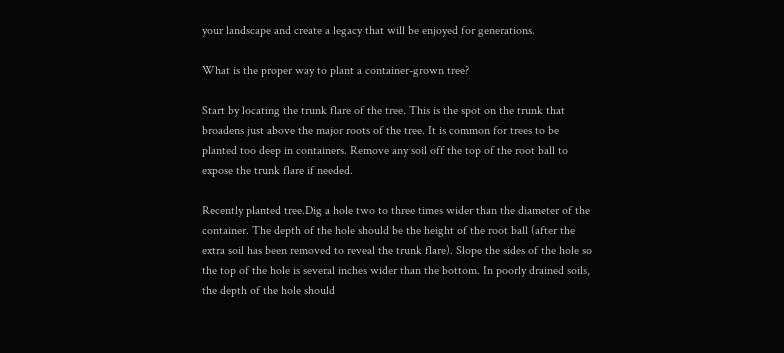your landscape and create a legacy that will be enjoyed for generations.

What is the proper way to plant a container-grown tree?

Start by locating the trunk flare of the tree. This is the spot on the trunk that broadens just above the major roots of the tree. It is common for trees to be planted too deep in containers. Remove any soil off the top of the root ball to expose the trunk flare if needed.

Recently planted tree.Dig a hole two to three times wider than the diameter of the container. The depth of the hole should be the height of the root ball (after the extra soil has been removed to reveal the trunk flare). Slope the sides of the hole so the top of the hole is several inches wider than the bottom. In poorly drained soils, the depth of the hole should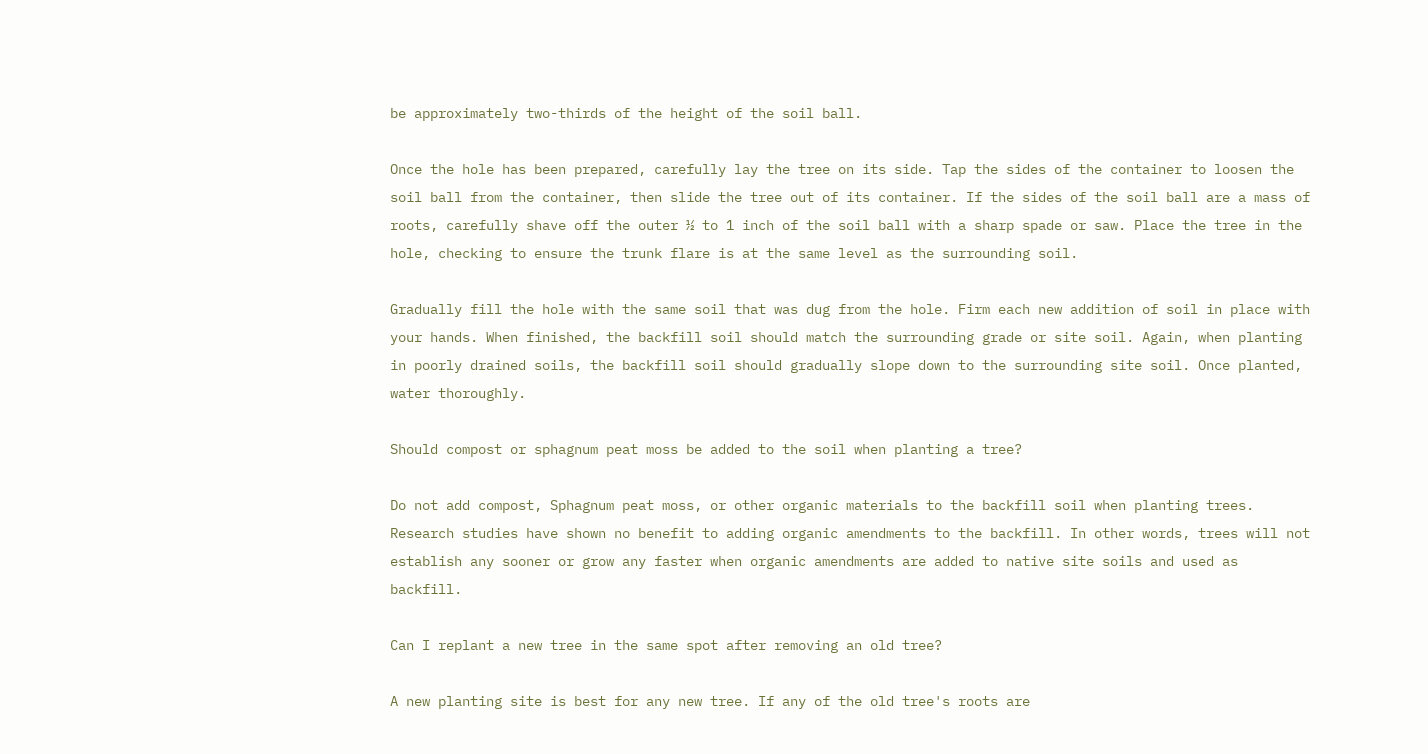be approximately two-thirds of the height of the soil ball.

Once the hole has been prepared, carefully lay the tree on its side. Tap the sides of the container to loosen the soil ball from the container, then slide the tree out of its container. If the sides of the soil ball are a mass of roots, carefully shave off the outer ½ to 1 inch of the soil ball with a sharp spade or saw. Place the tree in the hole, checking to ensure the trunk flare is at the same level as the surrounding soil.

Gradually fill the hole with the same soil that was dug from the hole. Firm each new addition of soil in place with your hands. When finished, the backfill soil should match the surrounding grade or site soil. Again, when planting in poorly drained soils, the backfill soil should gradually slope down to the surrounding site soil. Once planted, water thoroughly.

Should compost or sphagnum peat moss be added to the soil when planting a tree?

Do not add compost, Sphagnum peat moss, or other organic materials to the backfill soil when planting trees. Research studies have shown no benefit to adding organic amendments to the backfill. In other words, trees will not establish any sooner or grow any faster when organic amendments are added to native site soils and used as backfill.

Can I replant a new tree in the same spot after removing an old tree?

A new planting site is best for any new tree. If any of the old tree's roots are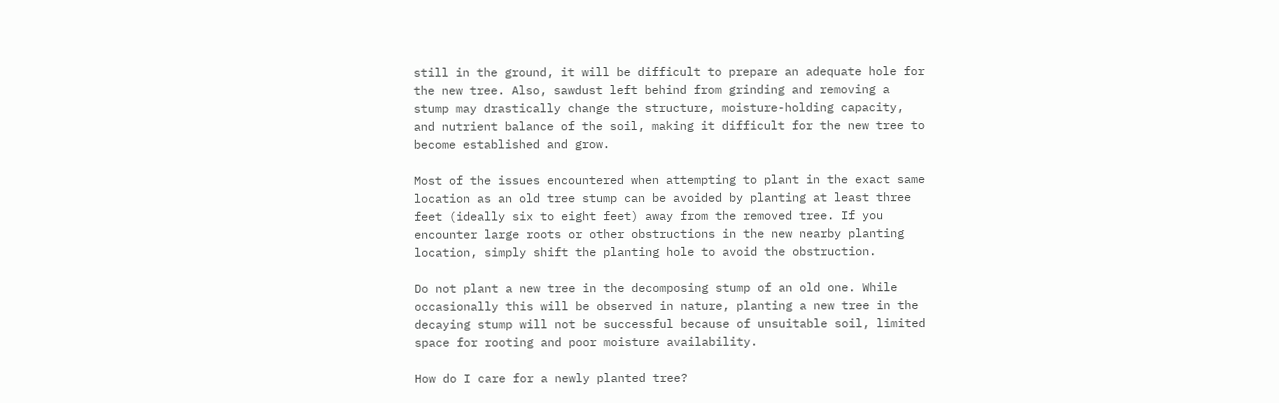still in the ground, it will be difficult to prepare an adequate hole for the new tree. Also, sawdust left behind from grinding and removing a stump may drastically change the structure, moisture-holding capacity, and nutrient balance of the soil, making it difficult for the new tree to become established and grow.

Most of the issues encountered when attempting to plant in the exact same location as an old tree stump can be avoided by planting at least three feet (ideally six to eight feet) away from the removed tree. If you encounter large roots or other obstructions in the new nearby planting location, simply shift the planting hole to avoid the obstruction.

Do not plant a new tree in the decomposing stump of an old one. While occasionally this will be observed in nature, planting a new tree in the decaying stump will not be successful because of unsuitable soil, limited space for rooting and poor moisture availability.

How do I care for a newly planted tree?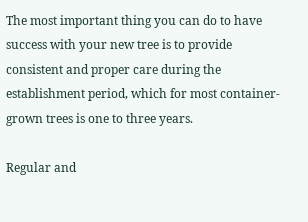The most important thing you can do to have success with your new tree is to provide consistent and proper care during the establishment period, which for most container-grown trees is one to three years.

Regular and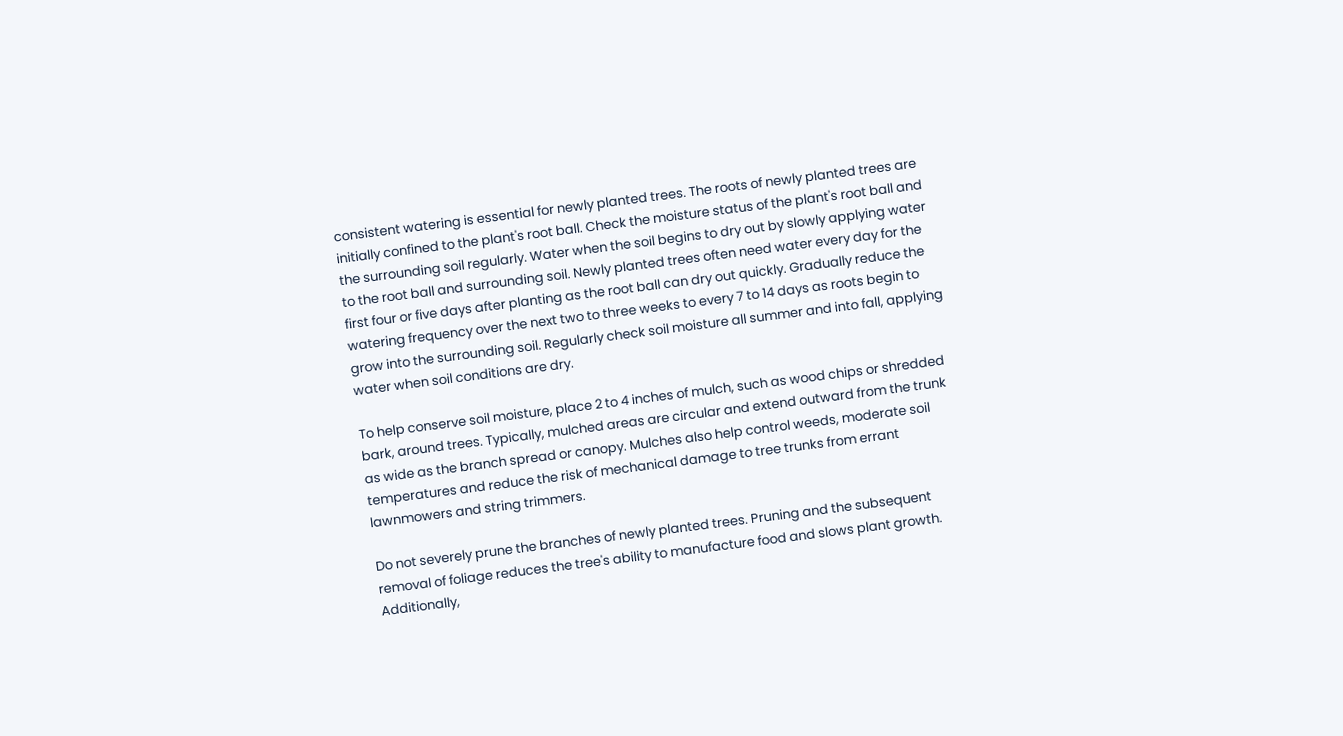consistent watering is essential for newly planted trees. The roots of newly planted trees are initially confined to the plant's root ball. Check the moisture status of the plant's root ball and the surrounding soil regularly. Water when the soil begins to dry out by slowly applying water to the root ball and surrounding soil. Newly planted trees often need water every day for the first four or five days after planting as the root ball can dry out quickly. Gradually reduce the watering frequency over the next two to three weeks to every 7 to 14 days as roots begin to grow into the surrounding soil. Regularly check soil moisture all summer and into fall, applying water when soil conditions are dry.

To help conserve soil moisture, place 2 to 4 inches of mulch, such as wood chips or shredded bark, around trees. Typically, mulched areas are circular and extend outward from the trunk as wide as the branch spread or canopy. Mulches also help control weeds, moderate soil temperatures and reduce the risk of mechanical damage to tree trunks from errant lawnmowers and string trimmers.

Do not severely prune the branches of newly planted trees. Pruning and the subsequent removal of foliage reduces the tree's ability to manufacture food and slows plant growth. Additionally,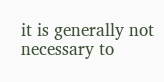it is generally not necessary to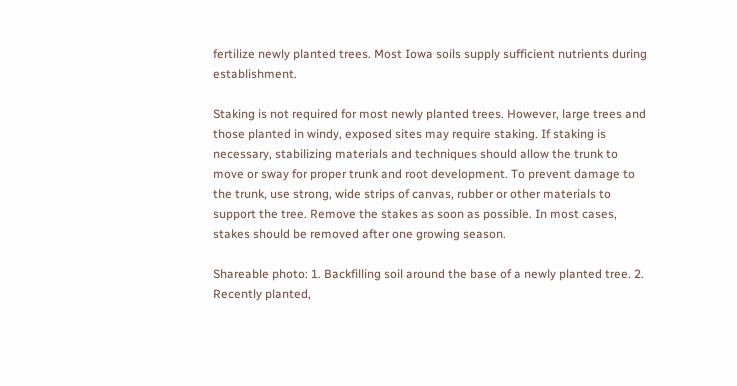fertilize newly planted trees. Most Iowa soils supply sufficient nutrients during establishment.

Staking is not required for most newly planted trees. However, large trees and those planted in windy, exposed sites may require staking. If staking is necessary, stabilizing materials and techniques should allow the trunk to move or sway for proper trunk and root development. To prevent damage to the trunk, use strong, wide strips of canvas, rubber or other materials to support the tree. Remove the stakes as soon as possible. In most cases, stakes should be removed after one growing season.

Shareable photo: 1. Backfilling soil around the base of a newly planted tree. 2. Recently planted,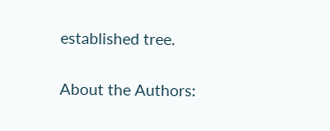established tree.

About the Authors: